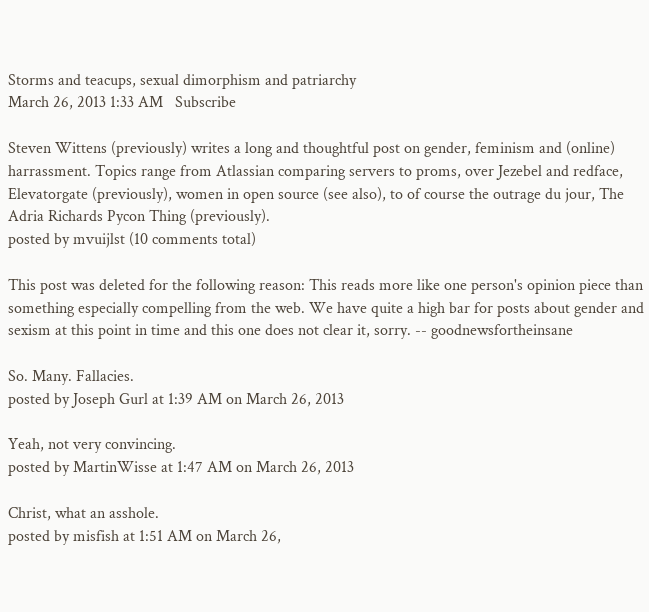Storms and teacups, sexual dimorphism and patriarchy
March 26, 2013 1:33 AM   Subscribe

Steven Wittens (previously) writes a long and thoughtful post on gender, feminism and (online) harrassment. Topics range from Atlassian comparing servers to proms, over Jezebel and redface, Elevatorgate (previously), women in open source (see also), to of course the outrage du jour, The Adria Richards Pycon Thing (previously).
posted by mvuijlst (10 comments total)

This post was deleted for the following reason: This reads more like one person's opinion piece than something especially compelling from the web. We have quite a high bar for posts about gender and sexism at this point in time and this one does not clear it, sorry. -- goodnewsfortheinsane

So. Many. Fallacies.
posted by Joseph Gurl at 1:39 AM on March 26, 2013

Yeah, not very convincing.
posted by MartinWisse at 1:47 AM on March 26, 2013

Christ, what an asshole.
posted by misfish at 1:51 AM on March 26,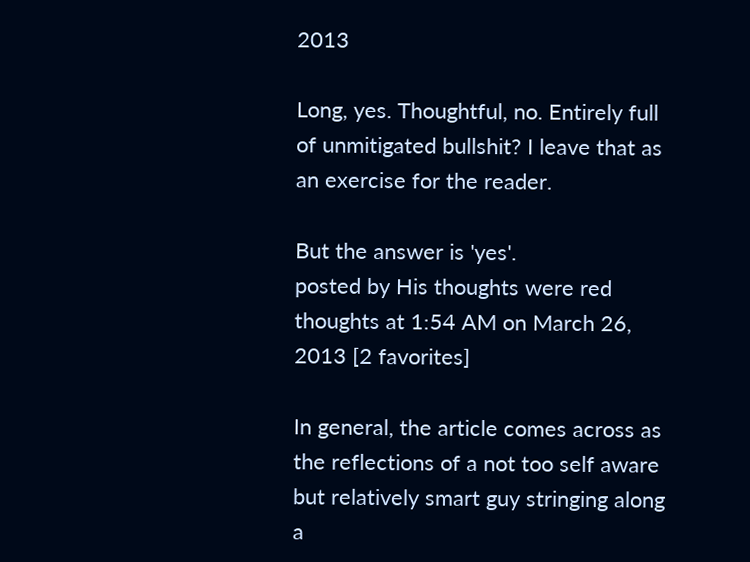2013

Long, yes. Thoughtful, no. Entirely full of unmitigated bullshit? I leave that as an exercise for the reader.

But the answer is 'yes'.
posted by His thoughts were red thoughts at 1:54 AM on March 26, 2013 [2 favorites]

In general, the article comes across as the reflections of a not too self aware but relatively smart guy stringing along a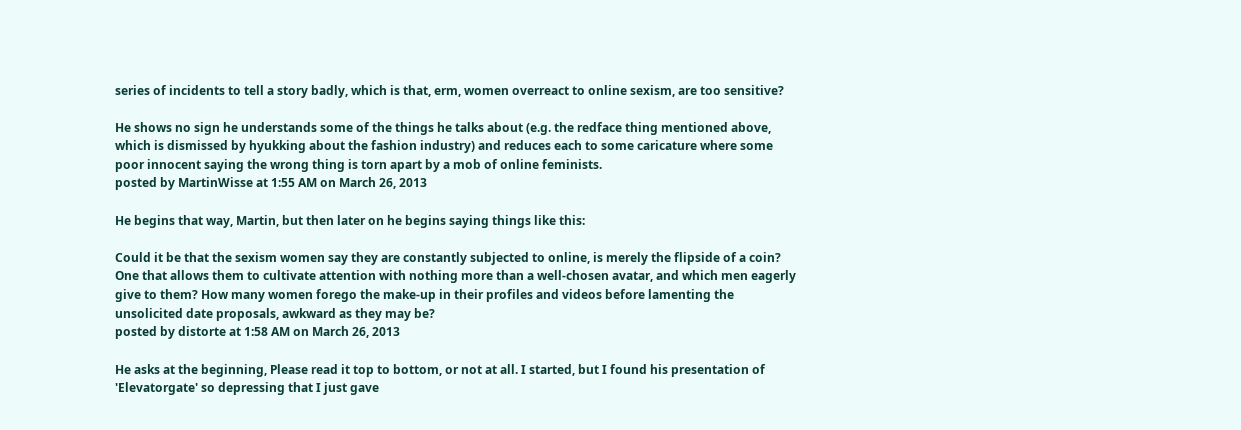series of incidents to tell a story badly, which is that, erm, women overreact to online sexism, are too sensitive?

He shows no sign he understands some of the things he talks about (e.g. the redface thing mentioned above, which is dismissed by hyukking about the fashion industry) and reduces each to some caricature where some poor innocent saying the wrong thing is torn apart by a mob of online feminists.
posted by MartinWisse at 1:55 AM on March 26, 2013

He begins that way, Martin, but then later on he begins saying things like this:

Could it be that the sexism women say they are constantly subjected to online, is merely the flipside of a coin? One that allows them to cultivate attention with nothing more than a well-chosen avatar, and which men eagerly give to them? How many women forego the make-up in their profiles and videos before lamenting the unsolicited date proposals, awkward as they may be?
posted by distorte at 1:58 AM on March 26, 2013

He asks at the beginning, Please read it top to bottom, or not at all. I started, but I found his presentation of 'Elevatorgate' so depressing that I just gave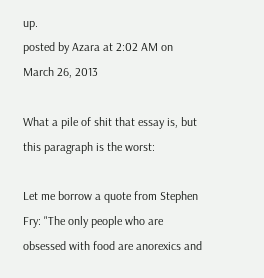up.
posted by Azara at 2:02 AM on March 26, 2013

What a pile of shit that essay is, but this paragraph is the worst:

Let me borrow a quote from Stephen Fry: "The only people who are obsessed with food are anorexics and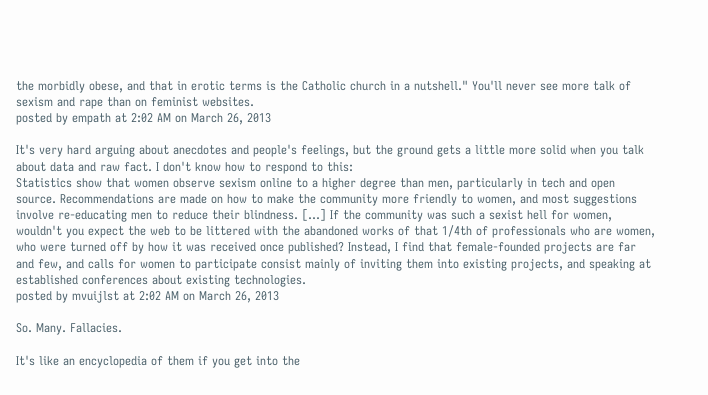the morbidly obese, and that in erotic terms is the Catholic church in a nutshell." You'll never see more talk of sexism and rape than on feminist websites.
posted by empath at 2:02 AM on March 26, 2013

It's very hard arguing about anecdotes and people's feelings, but the ground gets a little more solid when you talk about data and raw fact. I don't know how to respond to this:
Statistics show that women observe sexism online to a higher degree than men, particularly in tech and open source. Recommendations are made on how to make the community more friendly to women, and most suggestions involve re-educating men to reduce their blindness. [...] If the community was such a sexist hell for women, wouldn't you expect the web to be littered with the abandoned works of that 1/4th of professionals who are women, who were turned off by how it was received once published? Instead, I find that female-founded projects are far and few, and calls for women to participate consist mainly of inviting them into existing projects, and speaking at established conferences about existing technologies.
posted by mvuijlst at 2:02 AM on March 26, 2013

So. Many. Fallacies.

It's like an encyclopedia of them if you get into the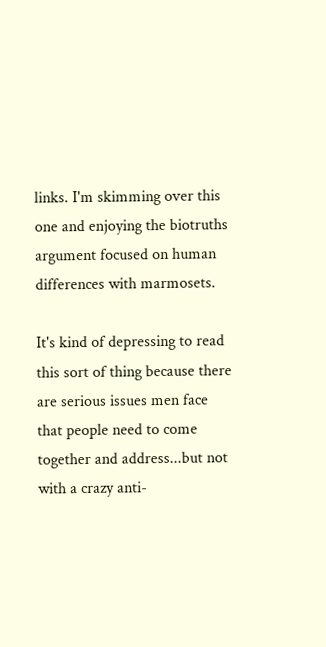links. I'm skimming over this one and enjoying the biotruths argument focused on human differences with marmosets.

It's kind of depressing to read this sort of thing because there are serious issues men face that people need to come together and address...but not with a crazy anti-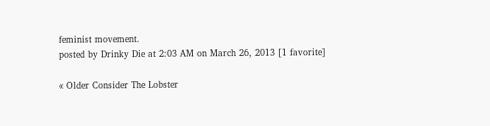feminist movement.
posted by Drinky Die at 2:03 AM on March 26, 2013 [1 favorite]

« Older Consider The Lobster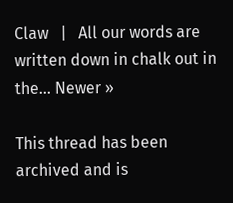Claw   |   All our words are written down in chalk out in the... Newer »

This thread has been archived and is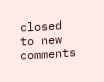closed to new comments